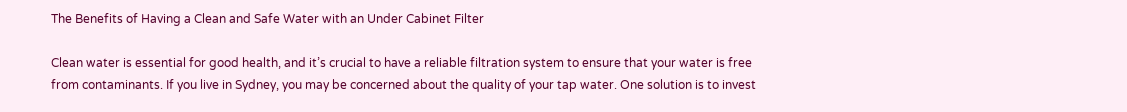The Benefits of Having a Clean and Safe Water with an Under Cabinet Filter

Clean water is essential for good health, and it’s crucial to have a reliable filtration system to ensure that your water is free from contaminants. If you live in Sydney, you may be concerned about the quality of your tap water. One solution is to invest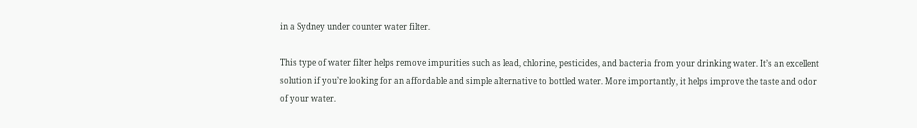in a Sydney under counter water filter.

This type of water filter helps remove impurities such as lead, chlorine, pesticides, and bacteria from your drinking water. It’s an excellent solution if you’re looking for an affordable and simple alternative to bottled water. More importantly, it helps improve the taste and odor of your water.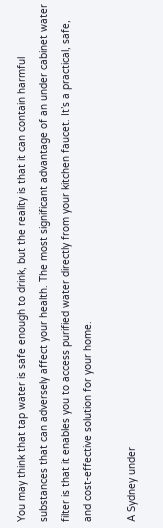You may think that tap water is safe enough to drink, but the reality is that it can contain harmful substances that can adversely affect your health. The most significant advantage of an under cabinet water filter is that it enables you to access purified water directly from your kitchen faucet. It’s a practical, safe, and cost-effective solution for your home.

A Sydney under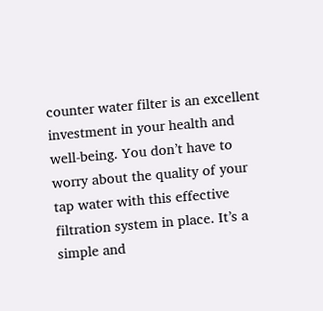counter water filter is an excellent investment in your health and well-being. You don’t have to worry about the quality of your tap water with this effective filtration system in place. It’s a simple and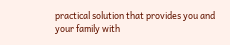practical solution that provides you and your family with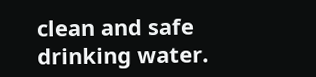clean and safe drinking water.